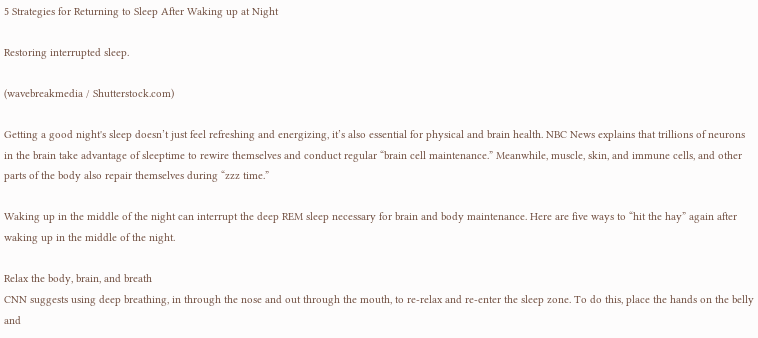5 Strategies for Returning to Sleep After Waking up at Night

Restoring interrupted sleep.

(wavebreakmedia / Shutterstock.com)

Getting a good night's sleep doesn’t just feel refreshing and energizing, it’s also essential for physical and brain health. NBC News explains that trillions of neurons in the brain take advantage of sleeptime to rewire themselves and conduct regular “brain cell maintenance.” Meanwhile, muscle, skin, and immune cells, and other parts of the body also repair themselves during “zzz time.”

Waking up in the middle of the night can interrupt the deep REM sleep necessary for brain and body maintenance. Here are five ways to “hit the hay” again after waking up in the middle of the night.

Relax the body, brain, and breath
CNN suggests using deep breathing, in through the nose and out through the mouth, to re-relax and re-enter the sleep zone. To do this, place the hands on the belly and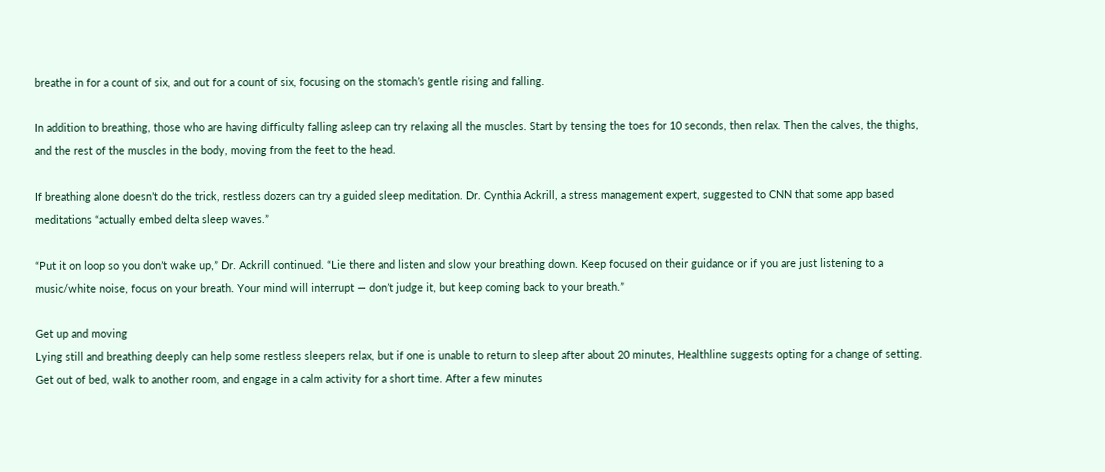breathe in for a count of six, and out for a count of six, focusing on the stomach’s gentle rising and falling.

In addition to breathing, those who are having difficulty falling asleep can try relaxing all the muscles. Start by tensing the toes for 10 seconds, then relax. Then the calves, the thighs, and the rest of the muscles in the body, moving from the feet to the head.

If breathing alone doesn’t do the trick, restless dozers can try a guided sleep meditation. Dr. Cynthia Ackrill, a stress management expert, suggested to CNN that some app based meditations “actually embed delta sleep waves.”

“Put it on loop so you don’t wake up,” Dr. Ackrill continued. “Lie there and listen and slow your breathing down. Keep focused on their guidance or if you are just listening to a music/white noise, focus on your breath. Your mind will interrupt — don’t judge it, but keep coming back to your breath.”

Get up and moving
Lying still and breathing deeply can help some restless sleepers relax, but if one is unable to return to sleep after about 20 minutes, Healthline suggests opting for a change of setting. Get out of bed, walk to another room, and engage in a calm activity for a short time. After a few minutes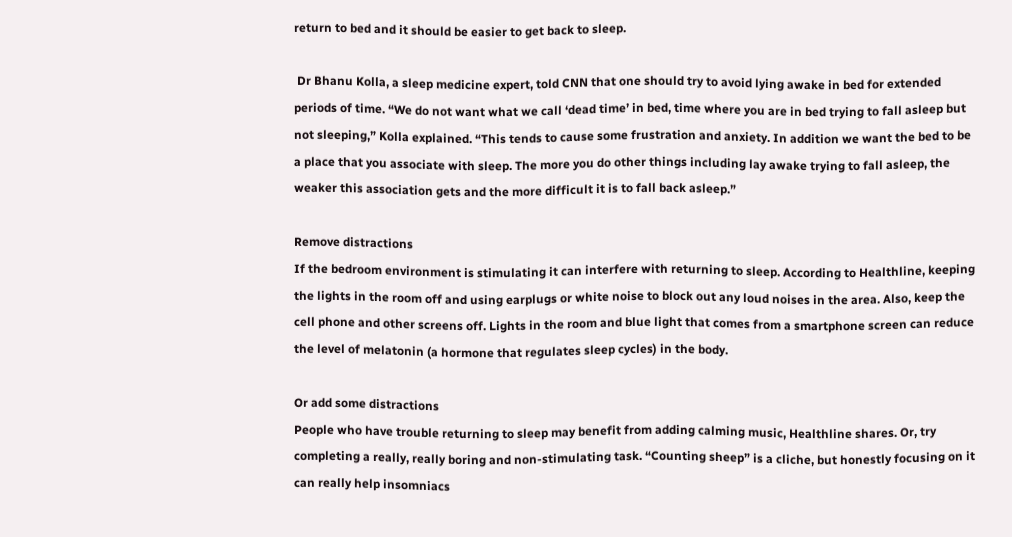return to bed and it should be easier to get back to sleep.

 Dr Bhanu Kolla, a sleep medicine expert, told CNN that one should try to avoid lying awake in bed for extended periods of time. “We do not want what we call ‘dead time’ in bed, time where you are in bed trying to fall asleep but not sleeping,” Kolla explained. “This tends to cause some frustration and anxiety. In addition we want the bed to be a place that you associate with sleep. The more you do other things including lay awake trying to fall asleep, the weaker this association gets and the more difficult it is to fall back asleep.”

Remove distractions
If the bedroom environment is stimulating it can interfere with returning to sleep. According to Healthline, keeping the lights in the room off and using earplugs or white noise to block out any loud noises in the area. Also, keep the cell phone and other screens off. Lights in the room and blue light that comes from a smartphone screen can reduce the level of melatonin (a hormone that regulates sleep cycles) in the body.

Or add some distractions
People who have trouble returning to sleep may benefit from adding calming music, Healthline shares. Or, try completing a really, really boring and non-stimulating task. “Counting sheep” is a cliche, but honestly focusing on it can really help insomniacs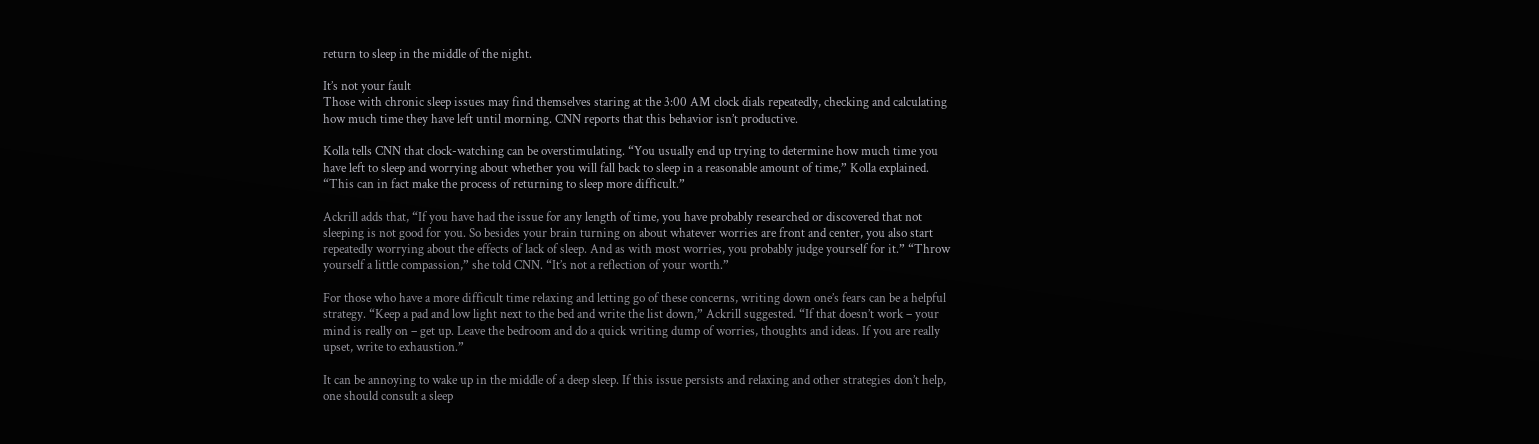return to sleep in the middle of the night.

It’s not your fault
Those with chronic sleep issues may find themselves staring at the 3:00 AM clock dials repeatedly, checking and calculating how much time they have left until morning. CNN reports that this behavior isn’t productive.

Kolla tells CNN that clock-watching can be overstimulating. “You usually end up trying to determine how much time you have left to sleep and worrying about whether you will fall back to sleep in a reasonable amount of time,” Kolla explained. “This can in fact make the process of returning to sleep more difficult.”

Ackrill adds that, “If you have had the issue for any length of time, you have probably researched or discovered that not sleeping is not good for you. So besides your brain turning on about whatever worries are front and center, you also start repeatedly worrying about the effects of lack of sleep. And as with most worries, you probably judge yourself for it.” “Throw yourself a little compassion,” she told CNN. “It’s not a reflection of your worth.”

For those who have a more difficult time relaxing and letting go of these concerns, writing down one’s fears can be a helpful strategy. “Keep a pad and low light next to the bed and write the list down,” Ackrill suggested. “If that doesn’t work – your mind is really on – get up. Leave the bedroom and do a quick writing dump of worries, thoughts and ideas. If you are really upset, write to exhaustion.”

It can be annoying to wake up in the middle of a deep sleep. If this issue persists and relaxing and other strategies don’t help, one should consult a sleep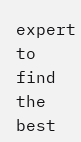expert to find the best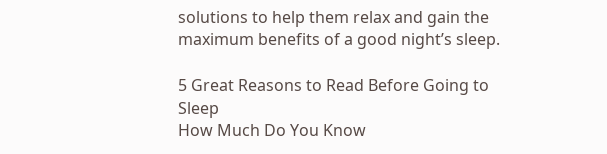solutions to help them relax and gain the maximum benefits of a good night’s sleep.

5 Great Reasons to Read Before Going to Sleep
How Much Do You Know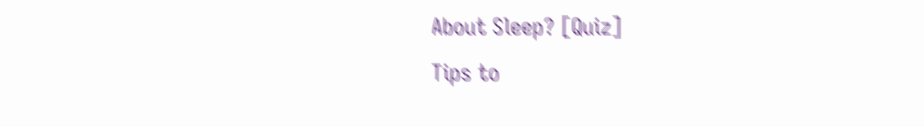About Sleep? [Quiz]
Tips to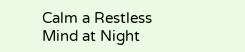Calm a Restless Mind at Night